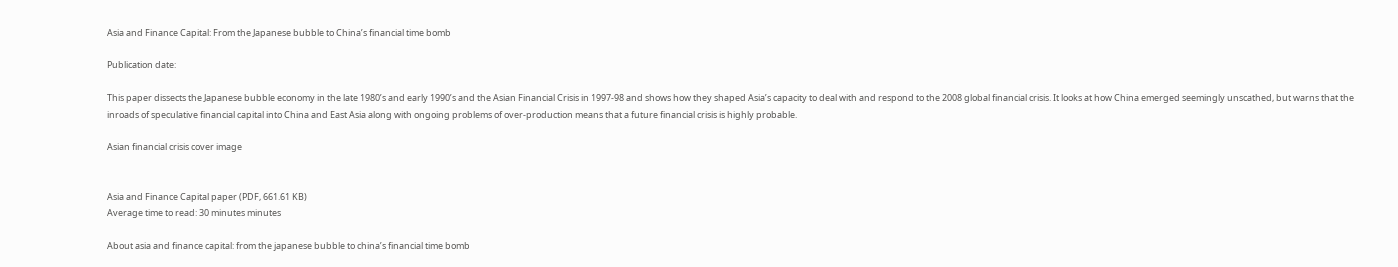Asia and Finance Capital: From the Japanese bubble to China’s financial time bomb

Publication date:

This paper dissects the Japanese bubble economy in the late 1980’s and early 1990’s and the Asian Financial Crisis in 1997-98 and shows how they shaped Asia’s capacity to deal with and respond to the 2008 global financial crisis. It looks at how China emerged seemingly unscathed, but warns that the inroads of speculative financial capital into China and East Asia along with ongoing problems of over-production means that a future financial crisis is highly probable.

Asian financial crisis cover image


Asia and Finance Capital paper (PDF, 661.61 KB)
Average time to read: 30 minutes minutes

About asia and finance capital: from the japanese bubble to china’s financial time bomb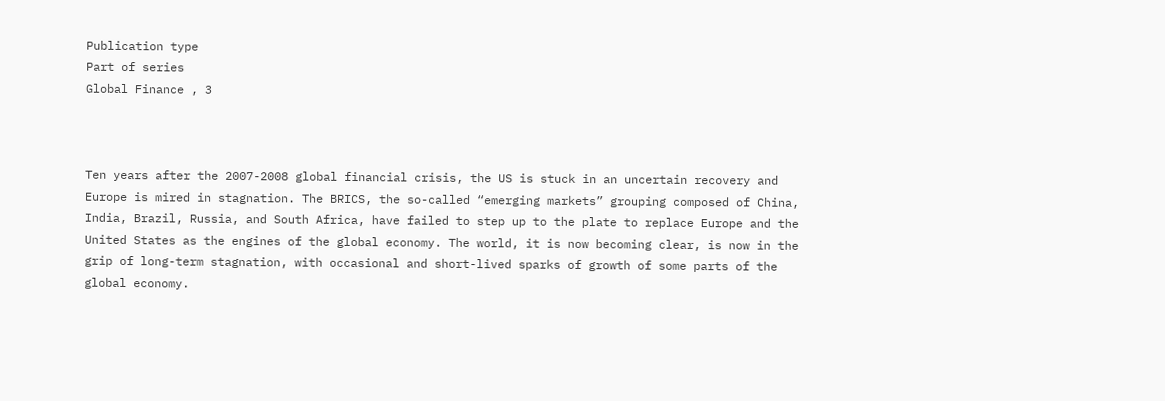Publication type
Part of series
Global Finance , 3



Ten years after the 2007-2008 global financial crisis, the US is stuck in an uncertain recovery and Europe is mired in stagnation. The BRICS, the so-called “emerging markets” grouping composed of China, India, Brazil, Russia, and South Africa, have failed to step up to the plate to replace Europe and the United States as the engines of the global economy. The world, it is now becoming clear, is now in the grip of long-term stagnation, with occasional and short-lived sparks of growth of some parts of the global economy.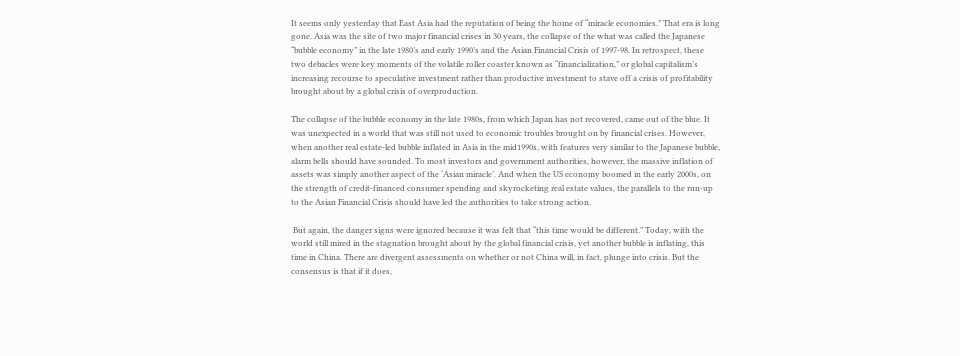It seems only yesterday that East Asia had the reputation of being the home of “miracle economies.” That era is long gone. Asia was the site of two major financial crises in 30 years, the collapse of the what was called the Japanese “bubble economy” in the late 1980’s and early 1990’s and the Asian Financial Crisis of 1997-98. In retrospect, these two debacles were key moments of the volatile roller coaster known as “financialization,” or global capitalism’s increasing recourse to speculative investment rather than productive investment to stave off a crisis of profitability brought about by a global crisis of overproduction.

The collapse of the bubble economy in the late 1980s, from which Japan has not recovered, came out of the blue. It was unexpected in a world that was still not used to economic troubles brought on by financial crises. However, when another real estate-led bubble inflated in Asia in the mid1990s, with features very similar to the Japanese bubble, alarm bells should have sounded. To most investors and government authorities, however, the massive inflation of assets was simply another aspect of the ‘Asian miracle’. And when the US economy boomed in the early 2000s, on the strength of credit-financed consumer spending and skyrocketing real estate values, the parallels to the run-up to the Asian Financial Crisis should have led the authorities to take strong action.

 But again, the danger signs were ignored because it was felt that “this time would be different.” Today, with the world still mired in the stagnation brought about by the global financial crisis, yet another bubble is inflating, this time in China. There are divergent assessments on whether or not China will, in fact, plunge into crisis. But the consensus is that if it does,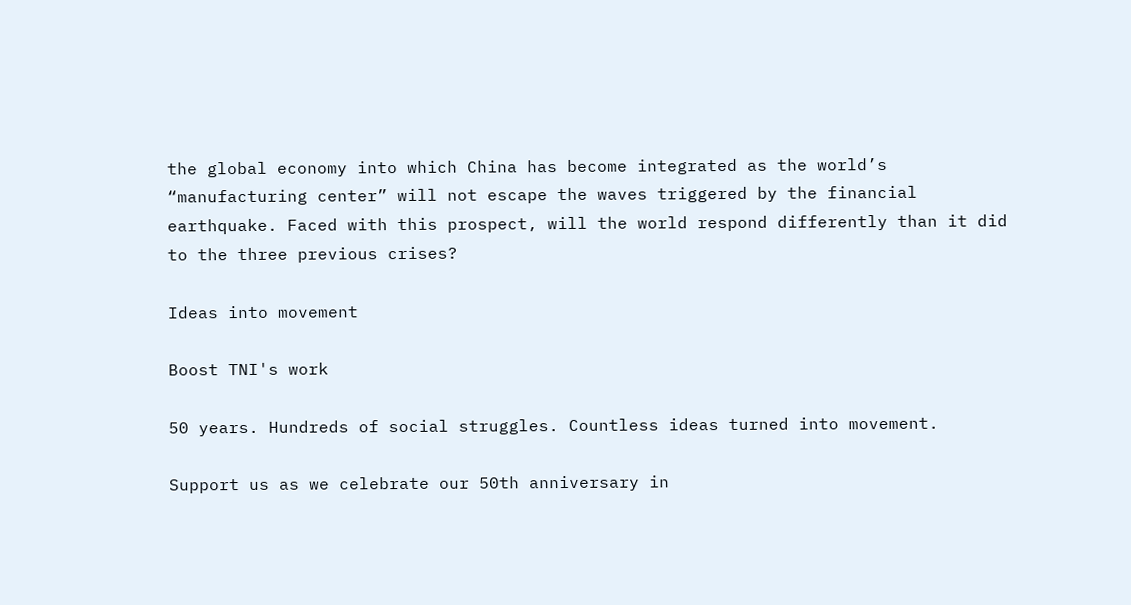the global economy into which China has become integrated as the world’s “manufacturing center” will not escape the waves triggered by the financial earthquake. Faced with this prospect, will the world respond differently than it did to the three previous crises?

Ideas into movement

Boost TNI's work

50 years. Hundreds of social struggles. Countless ideas turned into movement.

Support us as we celebrate our 50th anniversary in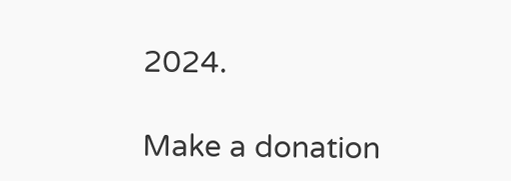2024.

Make a donation